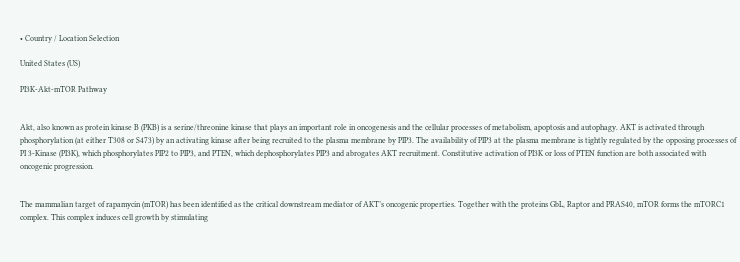• Country / Location Selection

United States (US)

PI3K-Akt-mTOR Pathway


Akt, also known as protein kinase B (PKB) is a serine/threonine kinase that plays an important role in oncogenesis and the cellular processes of metabolism, apoptosis and autophagy. AKT is activated through phosphorylation (at either T308 or S473) by an activating kinase after being recruited to the plasma membrane by PIP3. The availability of PIP3 at the plasma membrane is tightly regulated by the opposing processes of PI 3-Kinase (PI3K), which phosphorylates PIP2 to PIP3, and PTEN, which dephosphorylates PIP3 and abrogates AKT recruitment. Constitutive activation of PI3K or loss of PTEN function are both associated with oncogenic progression.


The mammalian target of rapamycin (mTOR) has been identified as the critical downstream mediator of AKT’s oncogenic properties. Together with the proteins GbL, Raptor and PRAS40, mTOR forms the mTORC1 complex. This complex induces cell growth by stimulating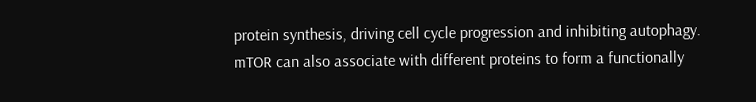protein synthesis, driving cell cycle progression and inhibiting autophagy. mTOR can also associate with different proteins to form a functionally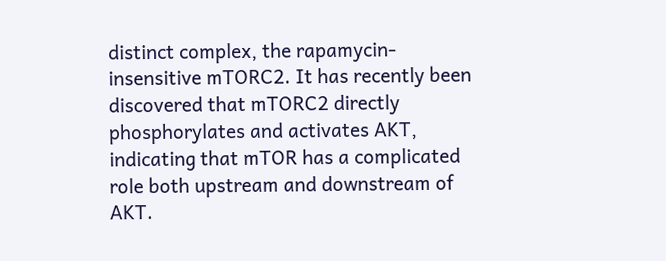distinct complex, the rapamycin-insensitive mTORC2. It has recently been discovered that mTORC2 directly phosphorylates and activates AKT, indicating that mTOR has a complicated role both upstream and downstream of AKT.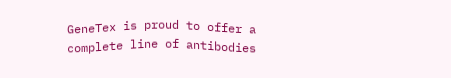GeneTex is proud to offer a complete line of antibodies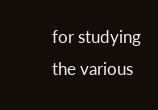for studying the various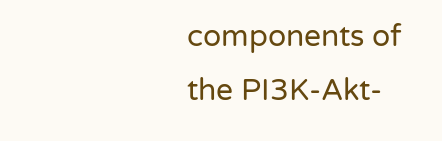components of the PI3K-Akt-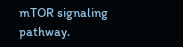mTOR signaling pathway.